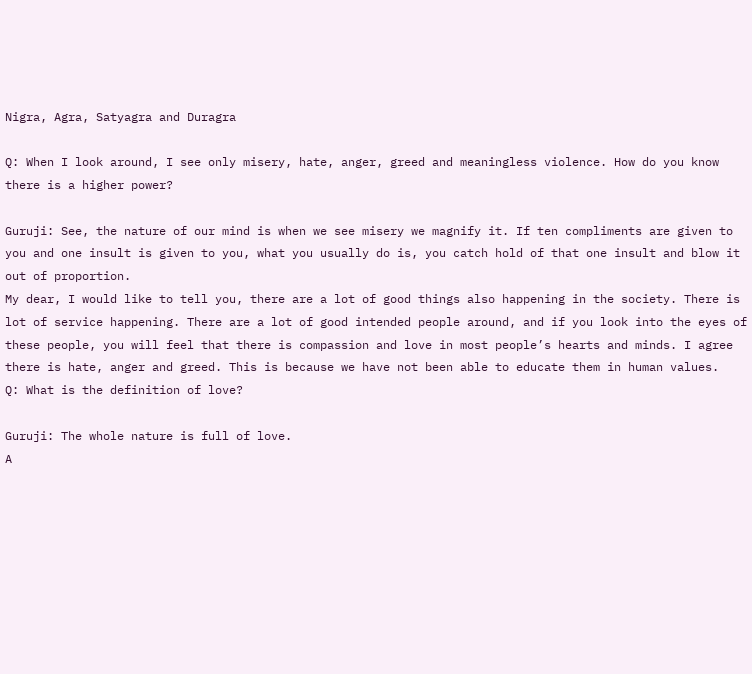Nigra, Agra, Satyagra and Duragra

Q: When I look around, I see only misery, hate, anger, greed and meaningless violence. How do you know there is a higher power?

Guruji: See, the nature of our mind is when we see misery we magnify it. If ten compliments are given to you and one insult is given to you, what you usually do is, you catch hold of that one insult and blow it out of proportion.
My dear, I would like to tell you, there are a lot of good things also happening in the society. There is lot of service happening. There are a lot of good intended people around, and if you look into the eyes of these people, you will feel that there is compassion and love in most people’s hearts and minds. I agree there is hate, anger and greed. This is because we have not been able to educate them in human values.
Q: What is the definition of love?

Guruji: The whole nature is full of love.
A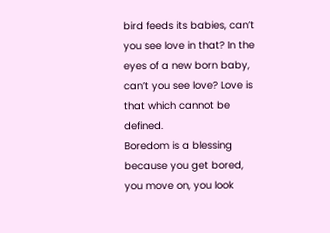bird feeds its babies, can’t you see love in that? In the eyes of a new born baby, can’t you see love? Love is that which cannot be defined.
Boredom is a blessing because you get bored, you move on, you look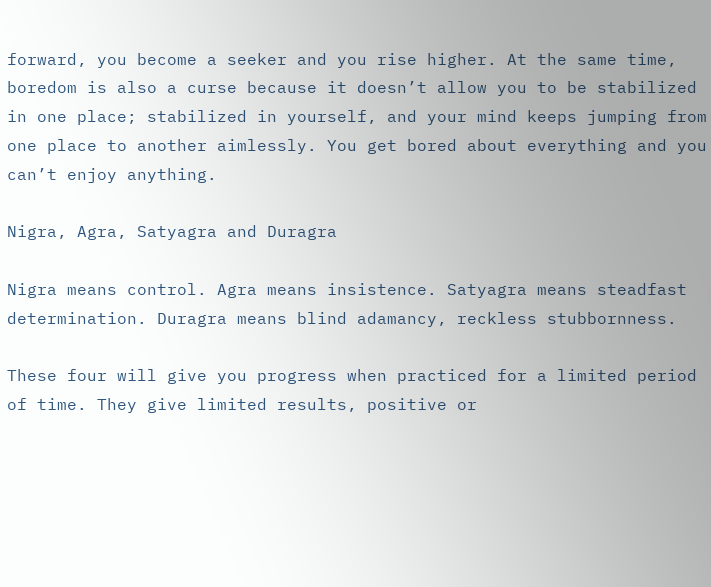forward, you become a seeker and you rise higher. At the same time, boredom is also a curse because it doesn’t allow you to be stabilized in one place; stabilized in yourself, and your mind keeps jumping from one place to another aimlessly. You get bored about everything and you can’t enjoy anything.

Nigra, Agra, Satyagra and Duragra

Nigra means control. Agra means insistence. Satyagra means steadfast determination. Duragra means blind adamancy, reckless stubbornness.

These four will give you progress when practiced for a limited period of time. They give limited results, positive or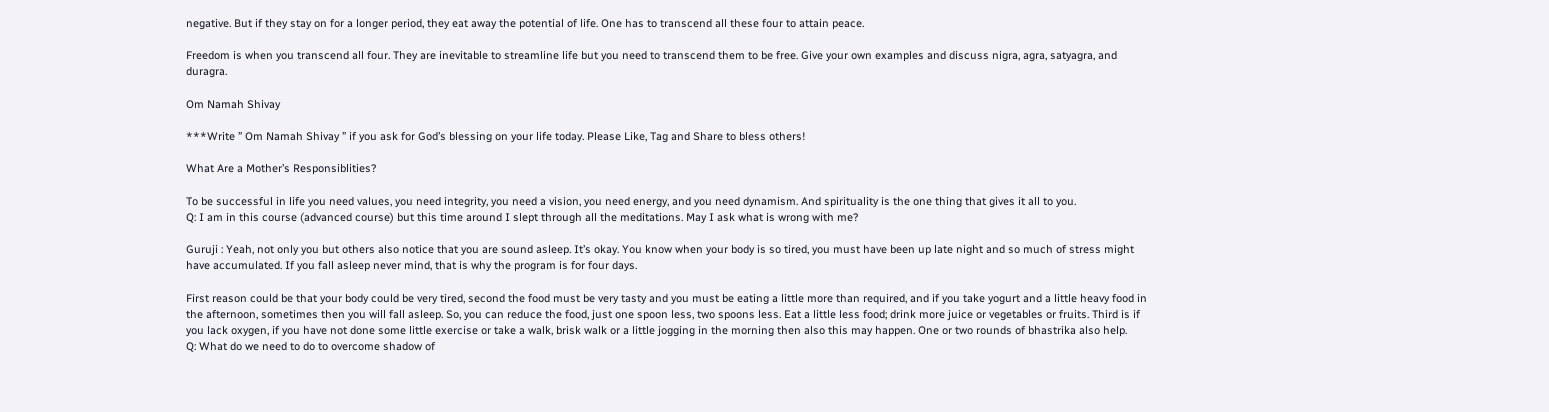negative. But if they stay on for a longer period, they eat away the potential of life. One has to transcend all these four to attain peace.

Freedom is when you transcend all four. They are inevitable to streamline life but you need to transcend them to be free. Give your own examples and discuss nigra, agra, satyagra, and duragra.

Om Namah Shivay

***Write ” Om Namah Shivay ” if you ask for God’s blessing on your life today. Please Like, Tag and Share to bless others!

What Are a Mother’s Responsiblities?

To be successful in life you need values, you need integrity, you need a vision, you need energy, and you need dynamism. And spirituality is the one thing that gives it all to you.
Q: I am in this course (advanced course) but this time around I slept through all the meditations. May I ask what is wrong with me?

Guruji : Yeah, not only you but others also notice that you are sound asleep. It’s okay. You know when your body is so tired, you must have been up late night and so much of stress might have accumulated. If you fall asleep never mind, that is why the program is for four days.

First reason could be that your body could be very tired, second the food must be very tasty and you must be eating a little more than required, and if you take yogurt and a little heavy food in the afternoon, sometimes then you will fall asleep. So, you can reduce the food, just one spoon less, two spoons less. Eat a little less food; drink more juice or vegetables or fruits. Third is if you lack oxygen, if you have not done some little exercise or take a walk, brisk walk or a little jogging in the morning then also this may happen. One or two rounds of bhastrika also help.
Q: What do we need to do to overcome shadow of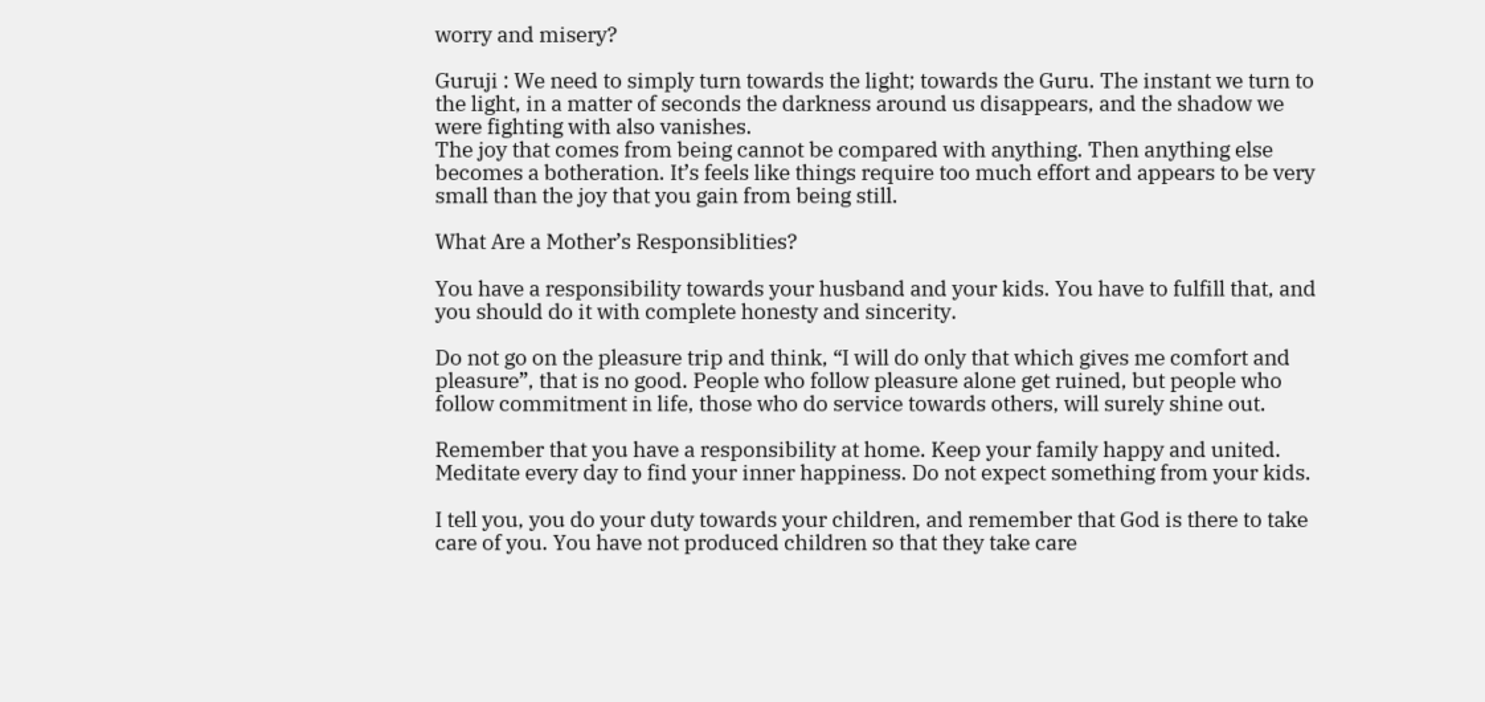worry and misery?

Guruji : We need to simply turn towards the light; towards the Guru. The instant we turn to the light, in a matter of seconds the darkness around us disappears, and the shadow we were fighting with also vanishes.
The joy that comes from being cannot be compared with anything. Then anything else becomes a botheration. It’s feels like things require too much effort and appears to be very small than the joy that you gain from being still.

What Are a Mother’s Responsiblities?

You have a responsibility towards your husband and your kids. You have to fulfill that, and you should do it with complete honesty and sincerity.

Do not go on the pleasure trip and think, “I will do only that which gives me comfort and pleasure”, that is no good. People who follow pleasure alone get ruined, but people who follow commitment in life, those who do service towards others, will surely shine out.

Remember that you have a responsibility at home. Keep your family happy and united. Meditate every day to find your inner happiness. Do not expect something from your kids.

I tell you, you do your duty towards your children, and remember that God is there to take care of you. You have not produced children so that they take care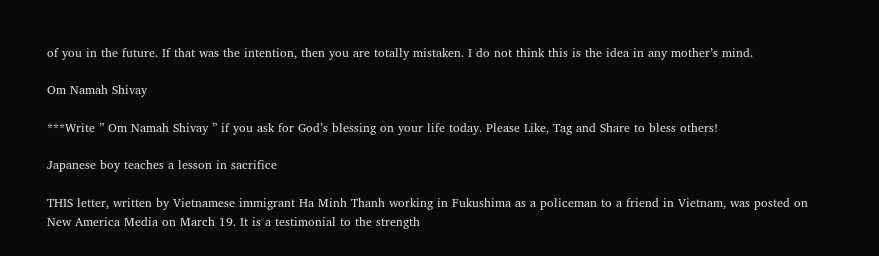of you in the future. If that was the intention, then you are totally mistaken. I do not think this is the idea in any mother’s mind.

Om Namah Shivay

***Write ” Om Namah Shivay ” if you ask for God’s blessing on your life today. Please Like, Tag and Share to bless others!

Japanese boy teaches a lesson in sacrifice

THIS letter, written by Vietnamese immigrant Ha Minh Thanh working in Fukushima as a policeman to a friend in Vietnam, was posted on New America Media on March 19. It is a testimonial to the strength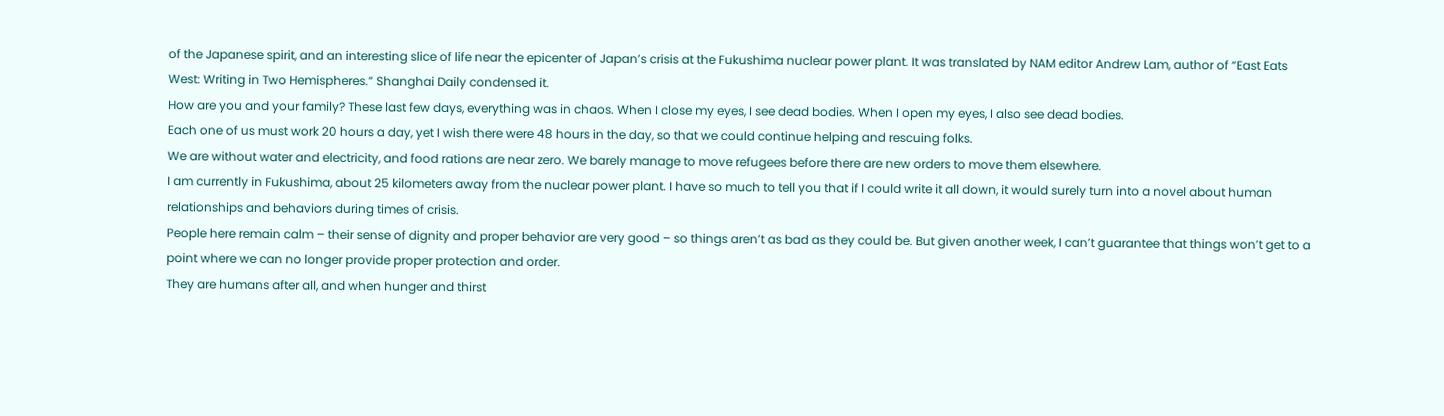of the Japanese spirit, and an interesting slice of life near the epicenter of Japan’s crisis at the Fukushima nuclear power plant. It was translated by NAM editor Andrew Lam, author of “East Eats West: Writing in Two Hemispheres.” Shanghai Daily condensed it.
How are you and your family? These last few days, everything was in chaos. When I close my eyes, I see dead bodies. When I open my eyes, I also see dead bodies.
Each one of us must work 20 hours a day, yet I wish there were 48 hours in the day, so that we could continue helping and rescuing folks.
We are without water and electricity, and food rations are near zero. We barely manage to move refugees before there are new orders to move them elsewhere.
I am currently in Fukushima, about 25 kilometers away from the nuclear power plant. I have so much to tell you that if I could write it all down, it would surely turn into a novel about human relationships and behaviors during times of crisis.
People here remain calm – their sense of dignity and proper behavior are very good – so things aren’t as bad as they could be. But given another week, I can’t guarantee that things won’t get to a point where we can no longer provide proper protection and order.
They are humans after all, and when hunger and thirst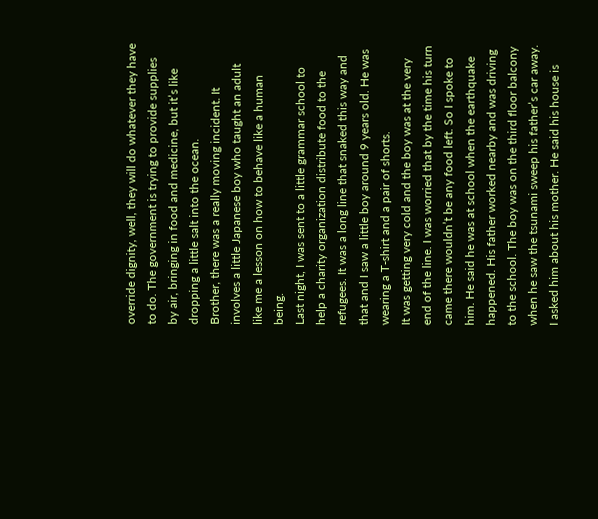override dignity, well, they will do whatever they have to do. The government is trying to provide supplies by air, bringing in food and medicine, but it’s like dropping a little salt into the ocean.
Brother, there was a really moving incident. It involves a little Japanese boy who taught an adult like me a lesson on how to behave like a human being.
Last night, I was sent to a little grammar school to help a charity organization distribute food to the refugees. It was a long line that snaked this way and that and I saw a little boy around 9 years old. He was wearing a T-shirt and a pair of shorts.
It was getting very cold and the boy was at the very end of the line. I was worried that by the time his turn came there wouldn’t be any food left. So I spoke to him. He said he was at school when the earthquake happened. His father worked nearby and was driving to the school. The boy was on the third floor balcony when he saw the tsunami sweep his father’s car away.
I asked him about his mother. He said his house is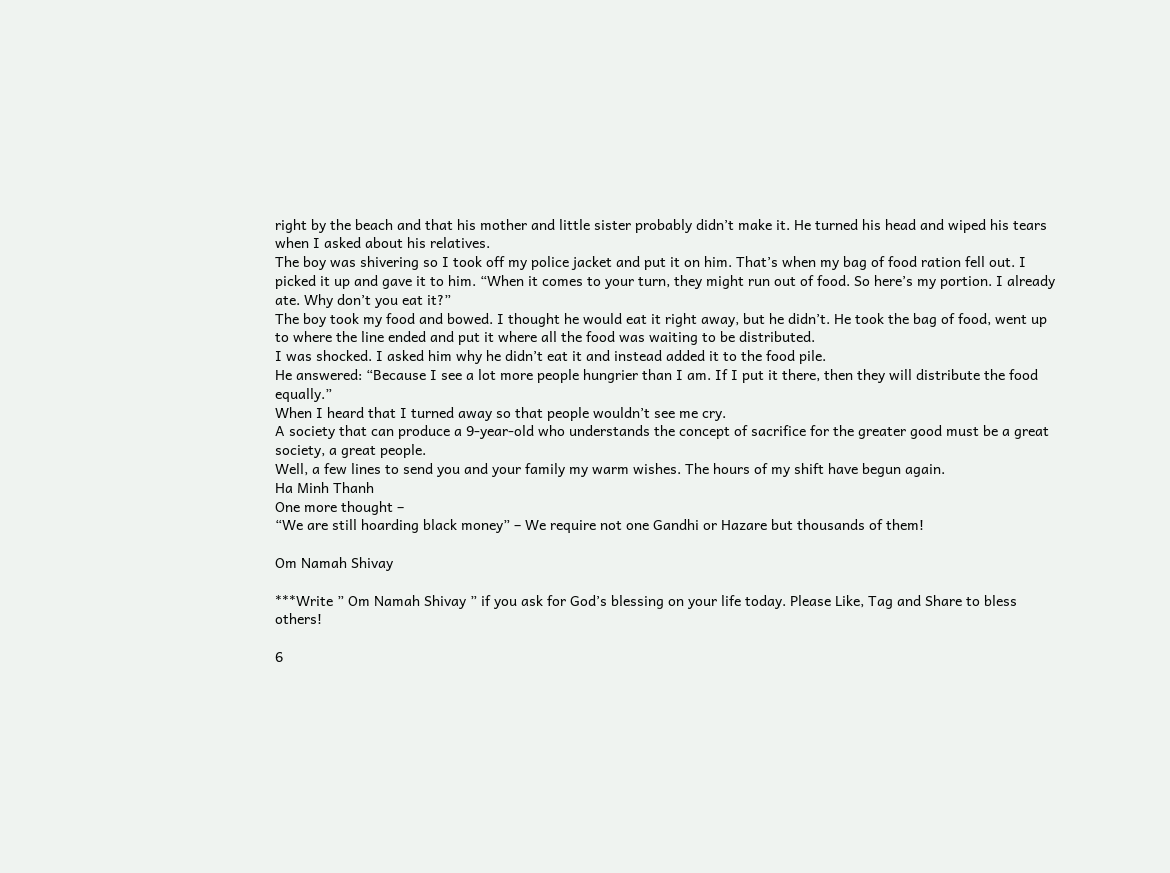right by the beach and that his mother and little sister probably didn’t make it. He turned his head and wiped his tears when I asked about his relatives.
The boy was shivering so I took off my police jacket and put it on him. That’s when my bag of food ration fell out. I picked it up and gave it to him. “When it comes to your turn, they might run out of food. So here’s my portion. I already ate. Why don’t you eat it?”
The boy took my food and bowed. I thought he would eat it right away, but he didn’t. He took the bag of food, went up to where the line ended and put it where all the food was waiting to be distributed.
I was shocked. I asked him why he didn’t eat it and instead added it to the food pile.
He answered: “Because I see a lot more people hungrier than I am. If I put it there, then they will distribute the food equally.”
When I heard that I turned away so that people wouldn’t see me cry.
A society that can produce a 9-year-old who understands the concept of sacrifice for the greater good must be a great society, a great people.
Well, a few lines to send you and your family my warm wishes. The hours of my shift have begun again.
Ha Minh Thanh
One more thought –
“We are still hoarding black money” – We require not one Gandhi or Hazare but thousands of them!

Om Namah Shivay

***Write ” Om Namah Shivay ” if you ask for God’s blessing on your life today. Please Like, Tag and Share to bless others!

6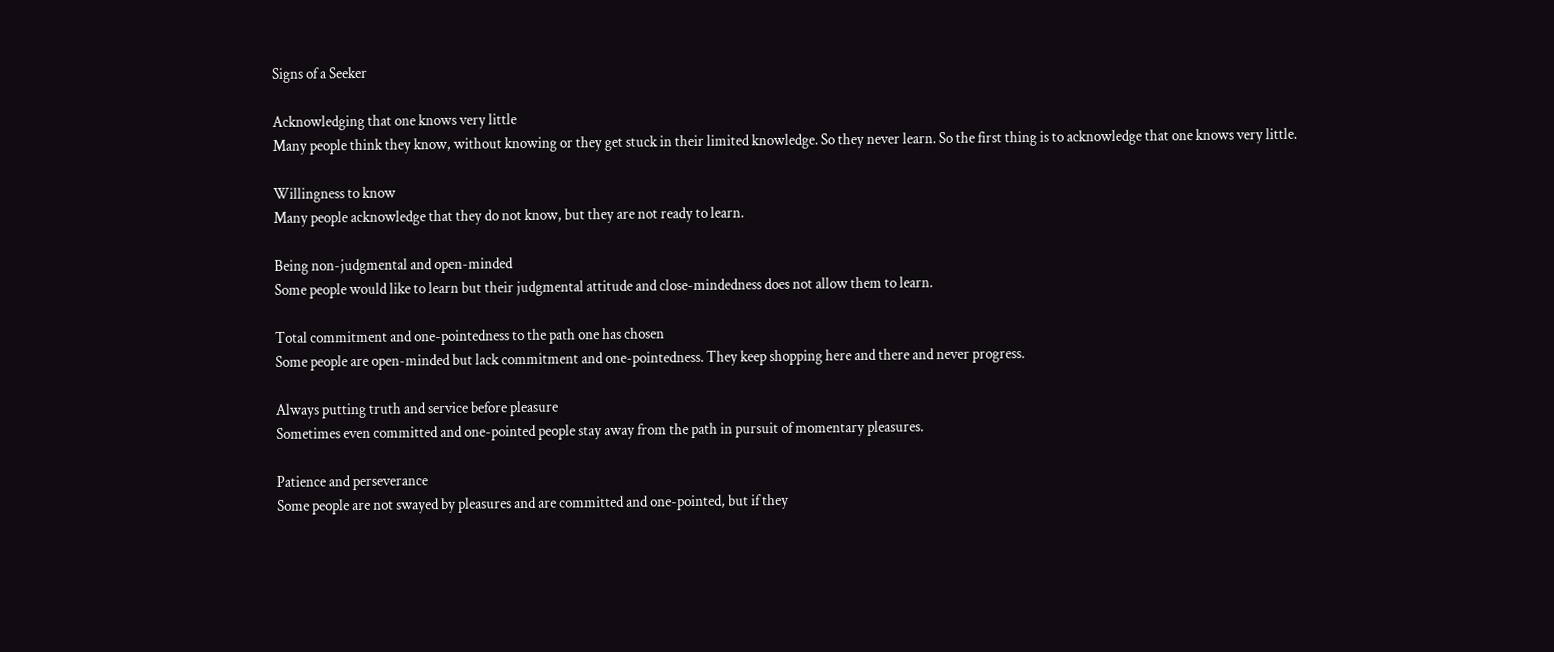Signs of a Seeker

Acknowledging that one knows very little
Many people think they know, without knowing or they get stuck in their limited knowledge. So they never learn. So the first thing is to acknowledge that one knows very little.

Willingness to know
Many people acknowledge that they do not know, but they are not ready to learn.

Being non-judgmental and open-minded
Some people would like to learn but their judgmental attitude and close-mindedness does not allow them to learn.

Total commitment and one-pointedness to the path one has chosen
Some people are open-minded but lack commitment and one-pointedness. They keep shopping here and there and never progress.

Always putting truth and service before pleasure
Sometimes even committed and one-pointed people stay away from the path in pursuit of momentary pleasures.

Patience and perseverance
Some people are not swayed by pleasures and are committed and one-pointed, but if they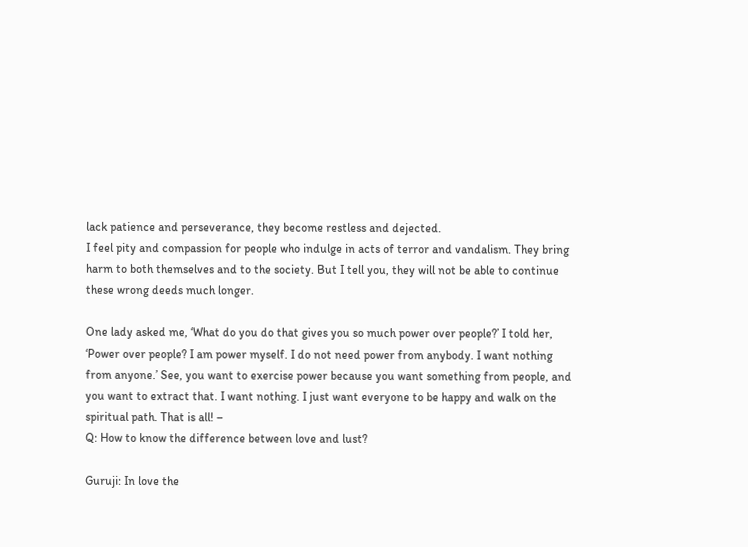lack patience and perseverance, they become restless and dejected.
I feel pity and compassion for people who indulge in acts of terror and vandalism. They bring harm to both themselves and to the society. But I tell you, they will not be able to continue these wrong deeds much longer.

One lady asked me, ‘What do you do that gives you so much power over people?’ I told her, ‘Power over people? I am power myself. I do not need power from anybody. I want nothing from anyone.’ See, you want to exercise power because you want something from people, and you want to extract that. I want nothing. I just want everyone to be happy and walk on the spiritual path. That is all! –
Q: How to know the difference between love and lust?

Guruji: In love the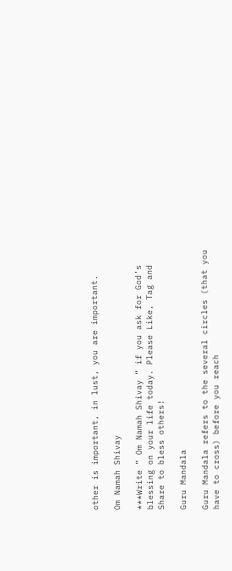other is important, in lust, you are important.

Om Namah Shivay

***Write ” Om Namah Shivay ” if you ask for God’s blessing on your life today. Please Like, Tag and Share to bless others!

Guru Mandala

Guru Mandala refers to the several circles (that you have to cross) before you reach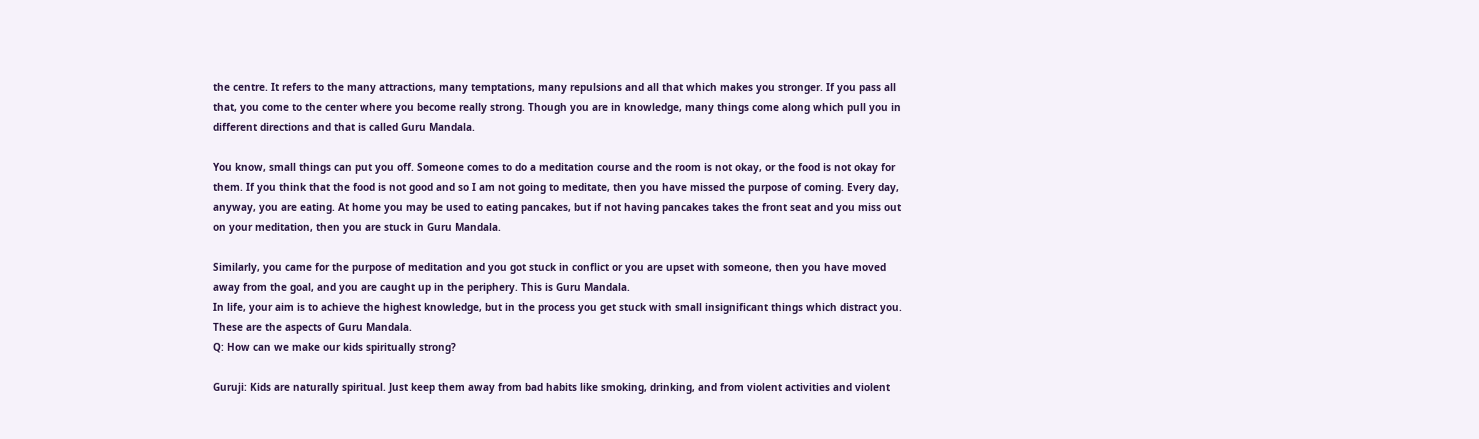the centre. It refers to the many attractions, many temptations, many repulsions and all that which makes you stronger. If you pass all that, you come to the center where you become really strong. Though you are in knowledge, many things come along which pull you in different directions and that is called Guru Mandala.

You know, small things can put you off. Someone comes to do a meditation course and the room is not okay, or the food is not okay for them. If you think that the food is not good and so I am not going to meditate, then you have missed the purpose of coming. Every day, anyway, you are eating. At home you may be used to eating pancakes, but if not having pancakes takes the front seat and you miss out on your meditation, then you are stuck in Guru Mandala.

Similarly, you came for the purpose of meditation and you got stuck in conflict or you are upset with someone, then you have moved away from the goal, and you are caught up in the periphery. This is Guru Mandala.
In life, your aim is to achieve the highest knowledge, but in the process you get stuck with small insignificant things which distract you. These are the aspects of Guru Mandala.
Q: How can we make our kids spiritually strong?

Guruji: Kids are naturally spiritual. Just keep them away from bad habits like smoking, drinking, and from violent activities and violent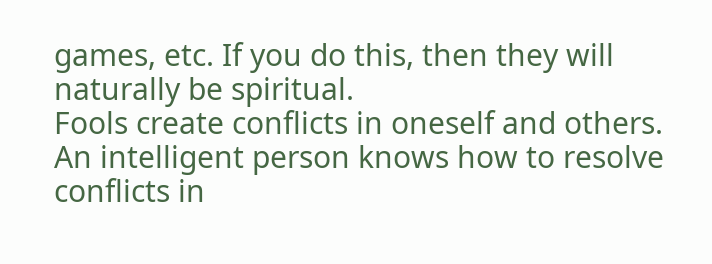games, etc. If you do this, then they will naturally be spiritual.
Fools create conflicts in oneself and others. An intelligent person knows how to resolve conflicts in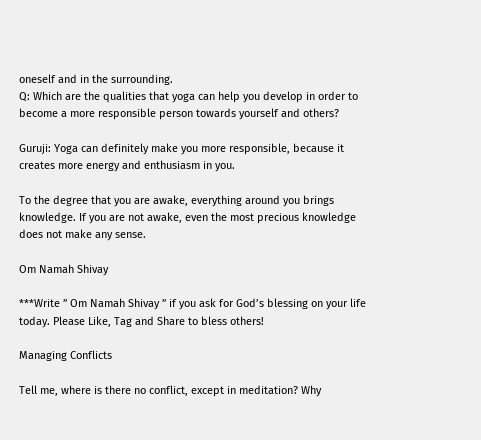oneself and in the surrounding.
Q: Which are the qualities that yoga can help you develop in order to become a more responsible person towards yourself and others?

Guruji: Yoga can definitely make you more responsible, because it creates more energy and enthusiasm in you.

To the degree that you are awake, everything around you brings knowledge. If you are not awake, even the most precious knowledge does not make any sense.

Om Namah Shivay

***Write ” Om Namah Shivay ” if you ask for God’s blessing on your life today. Please Like, Tag and Share to bless others!

Managing Conflicts

Tell me, where is there no conflict, except in meditation? Why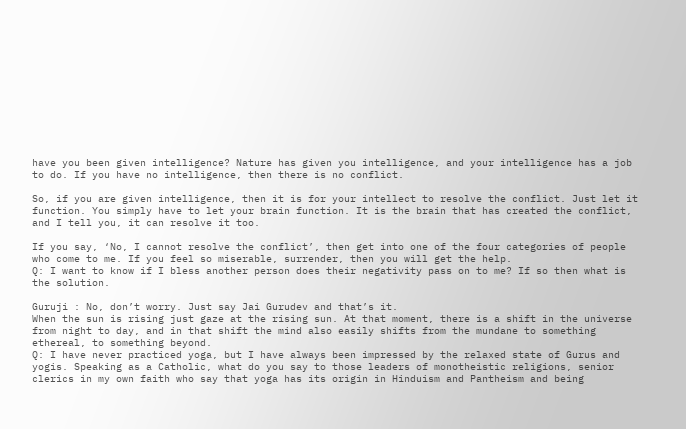have you been given intelligence? Nature has given you intelligence, and your intelligence has a job to do. If you have no intelligence, then there is no conflict.

So, if you are given intelligence, then it is for your intellect to resolve the conflict. Just let it function. You simply have to let your brain function. It is the brain that has created the conflict, and I tell you, it can resolve it too.

If you say, ‘No, I cannot resolve the conflict’, then get into one of the four categories of people who come to me. If you feel so miserable, surrender, then you will get the help.
Q: I want to know if I bless another person does their negativity pass on to me? If so then what is the solution.

Guruji : No, don’t worry. Just say Jai Gurudev and that’s it.
When the sun is rising just gaze at the rising sun. At that moment, there is a shift in the universe from night to day, and in that shift the mind also easily shifts from the mundane to something ethereal, to something beyond.
Q: I have never practiced yoga, but I have always been impressed by the relaxed state of Gurus and yogis. Speaking as a Catholic, what do you say to those leaders of monotheistic religions, senior clerics in my own faith who say that yoga has its origin in Hinduism and Pantheism and being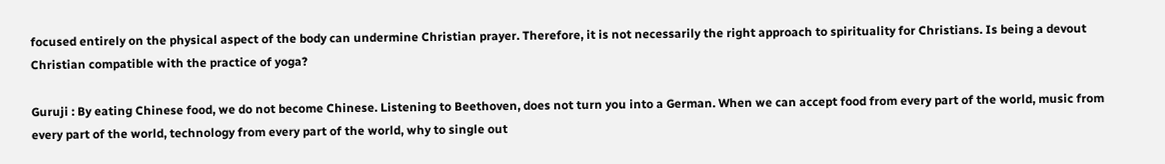focused entirely on the physical aspect of the body can undermine Christian prayer. Therefore, it is not necessarily the right approach to spirituality for Christians. Is being a devout Christian compatible with the practice of yoga?

Guruji : By eating Chinese food, we do not become Chinese. Listening to Beethoven, does not turn you into a German. When we can accept food from every part of the world, music from every part of the world, technology from every part of the world, why to single out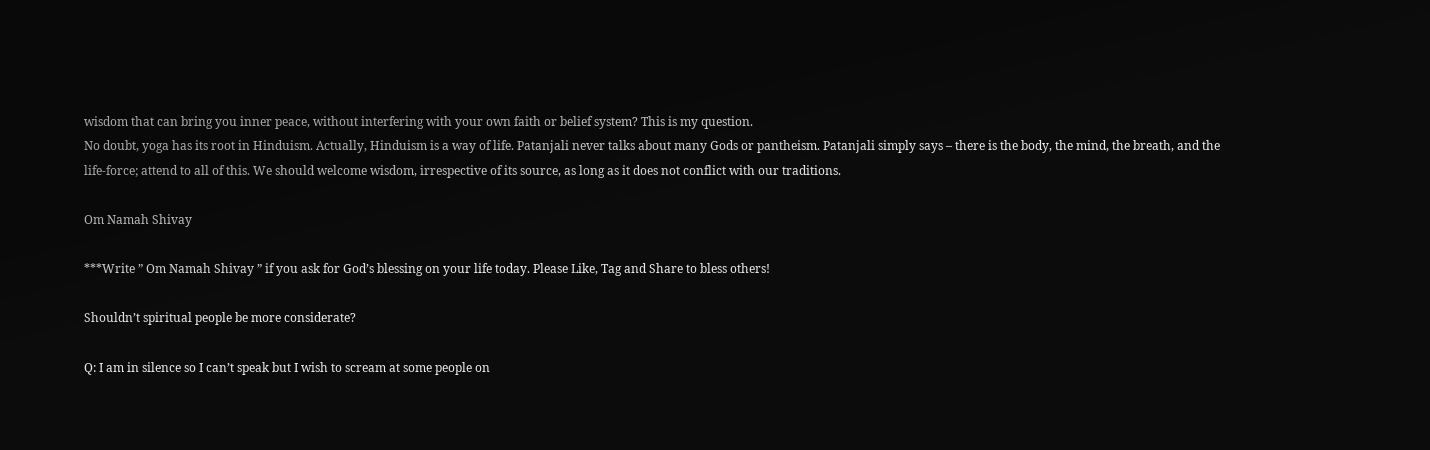wisdom that can bring you inner peace, without interfering with your own faith or belief system? This is my question.
No doubt, yoga has its root in Hinduism. Actually, Hinduism is a way of life. Patanjali never talks about many Gods or pantheism. Patanjali simply says – there is the body, the mind, the breath, and the life-force; attend to all of this. We should welcome wisdom, irrespective of its source, as long as it does not conflict with our traditions.

Om Namah Shivay

***Write ” Om Namah Shivay ” if you ask for God’s blessing on your life today. Please Like, Tag and Share to bless others!

Shouldn’t spiritual people be more considerate?

Q: I am in silence so I can’t speak but I wish to scream at some people on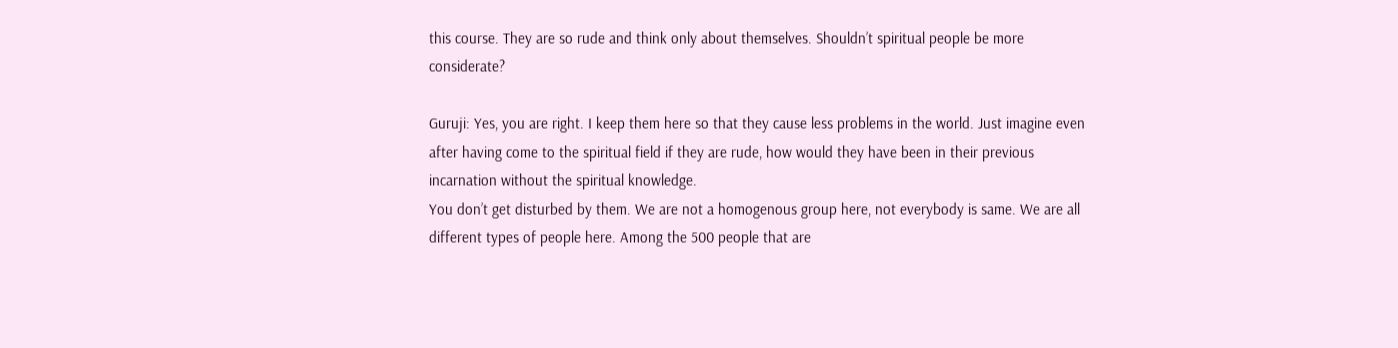this course. They are so rude and think only about themselves. Shouldn’t spiritual people be more considerate?

Guruji: Yes, you are right. I keep them here so that they cause less problems in the world. Just imagine even after having come to the spiritual field if they are rude, how would they have been in their previous incarnation without the spiritual knowledge.
You don’t get disturbed by them. We are not a homogenous group here, not everybody is same. We are all different types of people here. Among the 500 people that are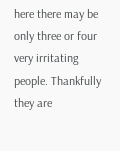here there may be only three or four very irritating people. Thankfully they are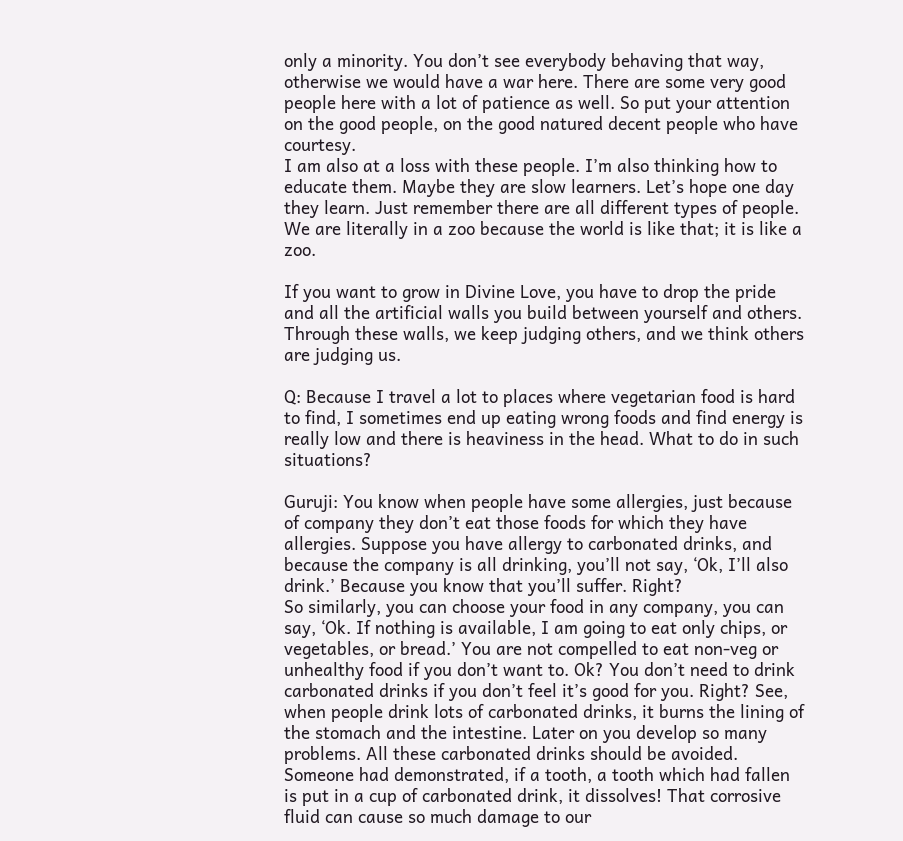only a minority. You don’t see everybody behaving that way, otherwise we would have a war here. There are some very good people here with a lot of patience as well. So put your attention on the good people, on the good natured decent people who have courtesy.
I am also at a loss with these people. I’m also thinking how to educate them. Maybe they are slow learners. Let’s hope one day they learn. Just remember there are all different types of people. We are literally in a zoo because the world is like that; it is like a zoo.

If you want to grow in Divine Love, you have to drop the pride and all the artificial walls you build between yourself and others. Through these walls, we keep judging others, and we think others are judging us.

Q: Because I travel a lot to places where vegetarian food is hard to find, I sometimes end up eating wrong foods and find energy is really low and there is heaviness in the head. What to do in such situations?

Guruji: You know when people have some allergies, just because of company they don’t eat those foods for which they have allergies. Suppose you have allergy to carbonated drinks, and because the company is all drinking, you’ll not say, ‘Ok, I’ll also drink.’ Because you know that you’ll suffer. Right?
So similarly, you can choose your food in any company, you can say, ‘Ok. If nothing is available, I am going to eat only chips, or vegetables, or bread.’ You are not compelled to eat non-veg or unhealthy food if you don’t want to. Ok? You don’t need to drink carbonated drinks if you don’t feel it’s good for you. Right? See, when people drink lots of carbonated drinks, it burns the lining of the stomach and the intestine. Later on you develop so many problems. All these carbonated drinks should be avoided. Someone had demonstrated, if a tooth, a tooth which had fallen is put in a cup of carbonated drink, it dissolves! That corrosive fluid can cause so much damage to our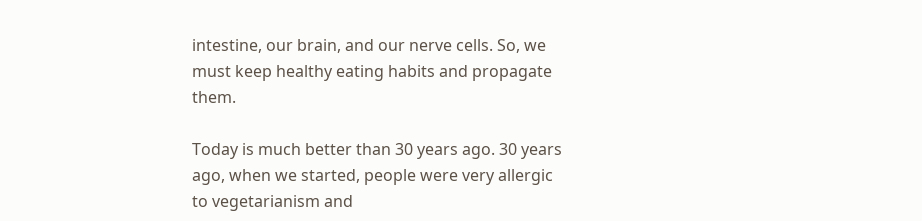intestine, our brain, and our nerve cells. So, we must keep healthy eating habits and propagate them.

Today is much better than 30 years ago. 30 years ago, when we started, people were very allergic to vegetarianism and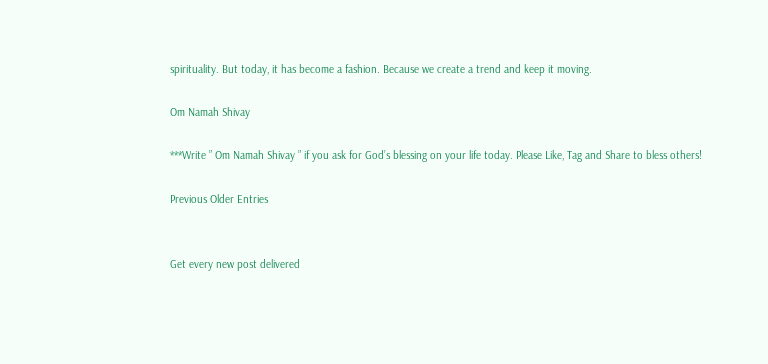spirituality. But today, it has become a fashion. Because we create a trend and keep it moving.

Om Namah Shivay

***Write ” Om Namah Shivay ” if you ask for God’s blessing on your life today. Please Like, Tag and Share to bless others!

Previous Older Entries


Get every new post delivered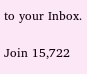to your Inbox.

Join 15,722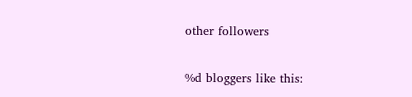other followers

%d bloggers like this: